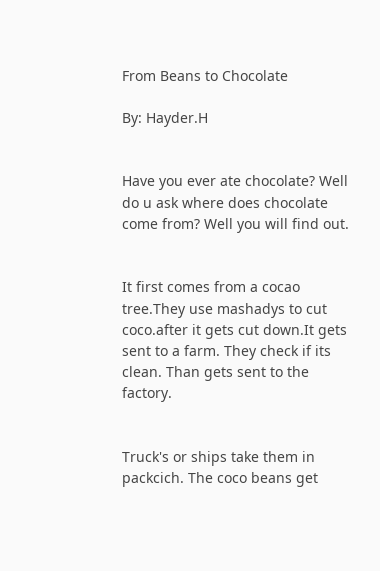From Beans to Chocolate

By: Hayder.H


Have you ever ate chocolate? Well do u ask where does chocolate come from? Well you will find out.


It first comes from a cocao tree.They use mashadys to cut coco.after it gets cut down.It gets sent to a farm. They check if its clean. Than gets sent to the factory.


Truck's or ships take them in packcich. The coco beans get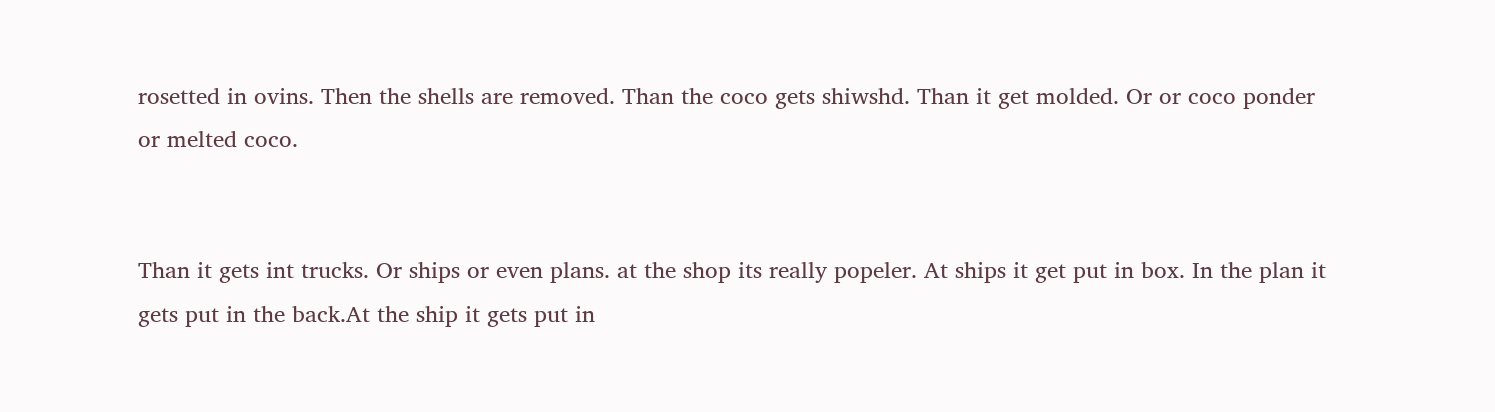rosetted in ovins. Then the shells are removed. Than the coco gets shiwshd. Than it get molded. Or or coco ponder or melted coco.


Than it gets int trucks. Or ships or even plans. at the shop its really popeler. At ships it get put in box. In the plan it gets put in the back.At the ship it gets put in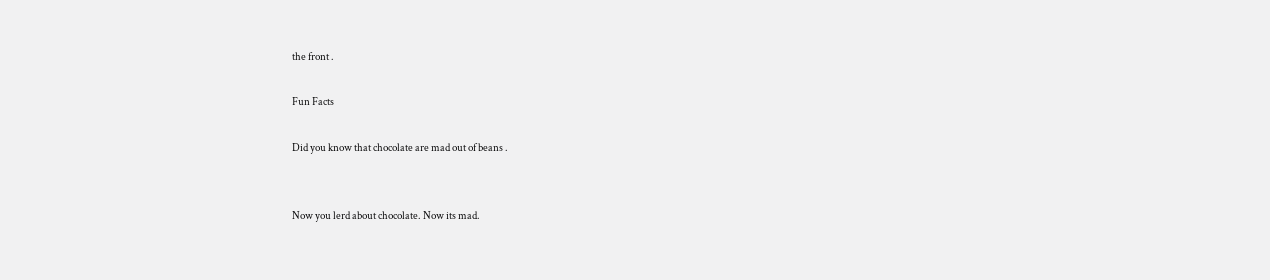the front .

Fun Facts

Did you know that chocolate are mad out of beans .


Now you lerd about chocolate. Now its mad.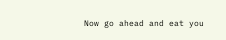Now go ahead and eat you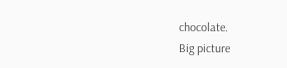chocolate.
Big picture